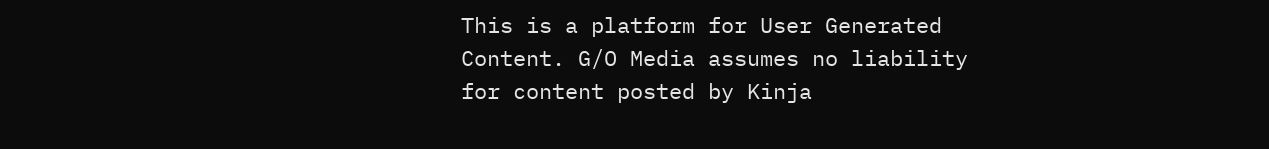This is a platform for User Generated Content. G/O Media assumes no liability for content posted by Kinja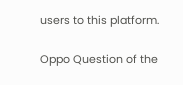users to this platform.

Oppo Question of the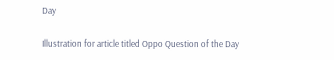Day

Illustration for article titled Oppo Question of the Day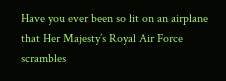Have you ever been so lit on an airplane that Her Majesty’s Royal Air Force scrambles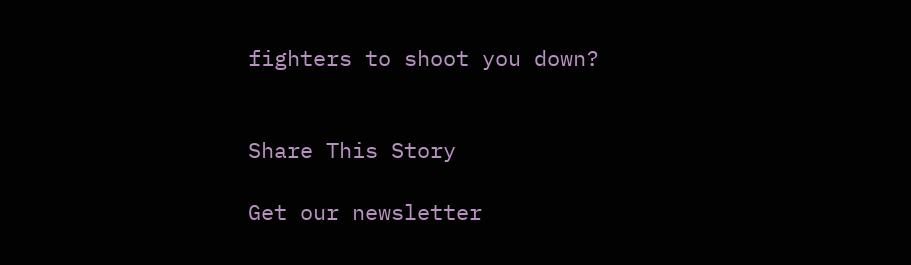fighters to shoot you down?


Share This Story

Get our newsletter